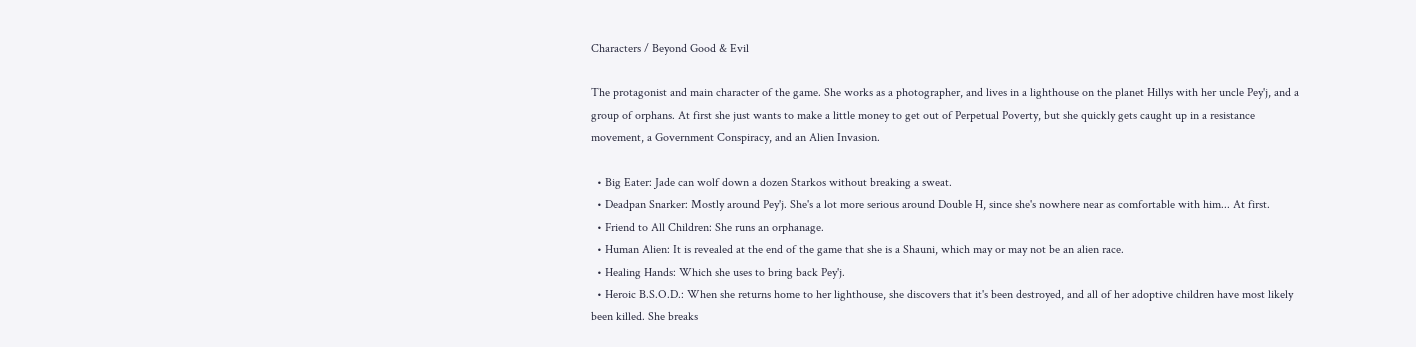Characters / Beyond Good & Evil

The protagonist and main character of the game. She works as a photographer, and lives in a lighthouse on the planet Hillys with her uncle Pey'j, and a group of orphans. At first she just wants to make a little money to get out of Perpetual Poverty, but she quickly gets caught up in a resistance movement, a Government Conspiracy, and an Alien Invasion.

  • Big Eater: Jade can wolf down a dozen Starkos without breaking a sweat.
  • Deadpan Snarker: Mostly around Pey'j. She's a lot more serious around Double H, since she's nowhere near as comfortable with him... At first.
  • Friend to All Children: She runs an orphanage.
  • Human Alien: It is revealed at the end of the game that she is a Shauni, which may or may not be an alien race.
  • Healing Hands: Which she uses to bring back Pey'j.
  • Heroic B.S.O.D.: When she returns home to her lighthouse, she discovers that it's been destroyed, and all of her adoptive children have most likely been killed. She breaks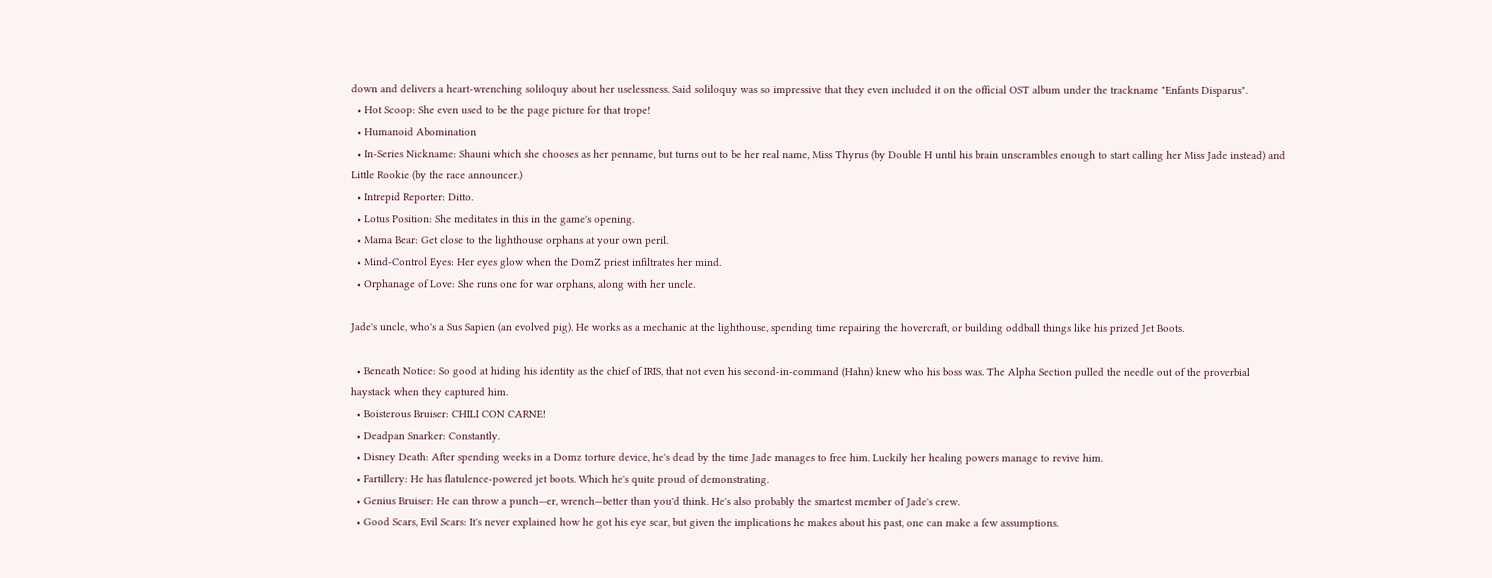down and delivers a heart-wrenching soliloquy about her uselessness. Said soliloquy was so impressive that they even included it on the official OST album under the trackname "Enfants Disparus".
  • Hot Scoop: She even used to be the page picture for that trope!
  • Humanoid Abomination
  • In-Series Nickname: Shauni which she chooses as her penname, but turns out to be her real name, Miss Thyrus (by Double H until his brain unscrambles enough to start calling her Miss Jade instead) and Little Rookie (by the race announcer.)
  • Intrepid Reporter: Ditto.
  • Lotus Position: She meditates in this in the game's opening.
  • Mama Bear: Get close to the lighthouse orphans at your own peril.
  • Mind-Control Eyes: Her eyes glow when the DomZ priest infiltrates her mind.
  • Orphanage of Love: She runs one for war orphans, along with her uncle.

Jade's uncle, who's a Sus Sapien (an evolved pig). He works as a mechanic at the lighthouse, spending time repairing the hovercraft, or building oddball things like his prized Jet Boots.

  • Beneath Notice: So good at hiding his identity as the chief of IRIS, that not even his second-in-command (Hahn) knew who his boss was. The Alpha Section pulled the needle out of the proverbial haystack when they captured him.
  • Boisterous Bruiser: CHILI CON CARNE!
  • Deadpan Snarker: Constantly.
  • Disney Death: After spending weeks in a Domz torture device, he's dead by the time Jade manages to free him. Luckily her healing powers manage to revive him.
  • Fartillery: He has flatulence-powered jet boots. Which he's quite proud of demonstrating.
  • Genius Bruiser: He can throw a punch—er, wrench—better than you'd think. He's also probably the smartest member of Jade's crew.
  • Good Scars, Evil Scars: It's never explained how he got his eye scar, but given the implications he makes about his past, one can make a few assumptions.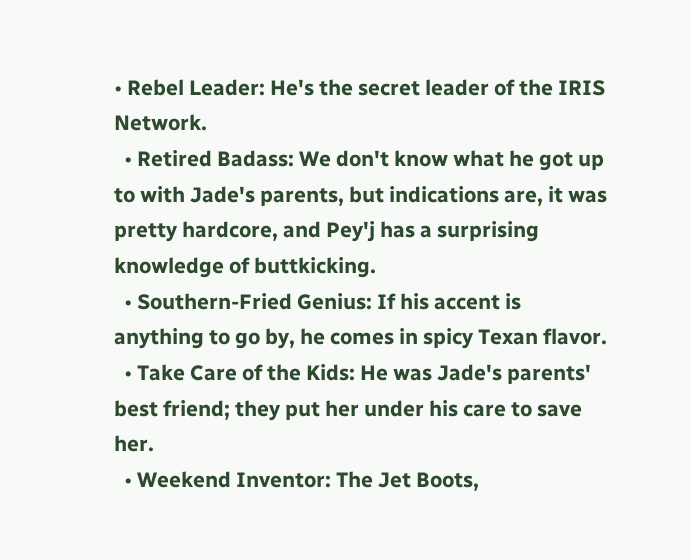• Rebel Leader: He's the secret leader of the IRIS Network.
  • Retired Badass: We don't know what he got up to with Jade's parents, but indications are, it was pretty hardcore, and Pey'j has a surprising knowledge of buttkicking.
  • Southern-Fried Genius: If his accent is anything to go by, he comes in spicy Texan flavor.
  • Take Care of the Kids: He was Jade's parents' best friend; they put her under his care to save her.
  • Weekend Inventor: The Jet Boots,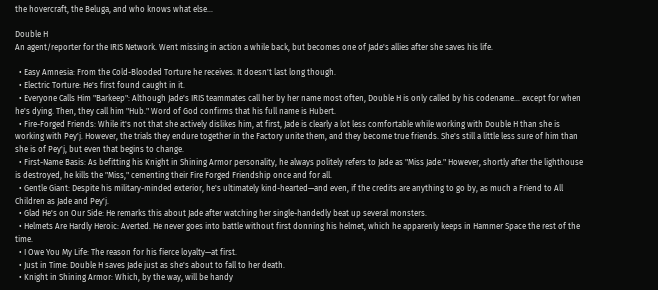the hovercraft, the Beluga, and who knows what else...

Double H
An agent/reporter for the IRIS Network. Went missing in action a while back, but becomes one of Jade's allies after she saves his life.

  • Easy Amnesia: From the Cold-Blooded Torture he receives. It doesn't last long though.
  • Electric Torture: He's first found caught in it.
  • Everyone Calls Him "Barkeep": Although Jade's IRIS teammates call her by her name most often, Double H is only called by his codename... except for when he's dying. Then, they call him "Hub." Word of God confirms that his full name is Hubert.
  • Fire-Forged Friends: While it's not that she actively dislikes him, at first, Jade is clearly a lot less comfortable while working with Double H than she is working with Pey'j. However, the trials they endure together in the Factory unite them, and they become true friends. She's still a little less sure of him than she is of Pey'j, but even that begins to change.
  • First-Name Basis: As befitting his Knight in Shining Armor personality, he always politely refers to Jade as "Miss Jade." However, shortly after the lighthouse is destroyed, he kills the "Miss," cementing their Fire Forged Friendship once and for all.
  • Gentle Giant: Despite his military-minded exterior, he's ultimately kind-hearted—and even, if the credits are anything to go by, as much a Friend to All Children as Jade and Pey'j.
  • Glad He's on Our Side: He remarks this about Jade after watching her single-handedly beat up several monsters.
  • Helmets Are Hardly Heroic: Averted. He never goes into battle without first donning his helmet, which he apparenly keeps in Hammer Space the rest of the time.
  • I Owe You My Life: The reason for his fierce loyalty—at first.
  • Just in Time: Double H saves Jade just as she's about to fall to her death.
  • Knight in Shining Armor: Which, by the way, will be handy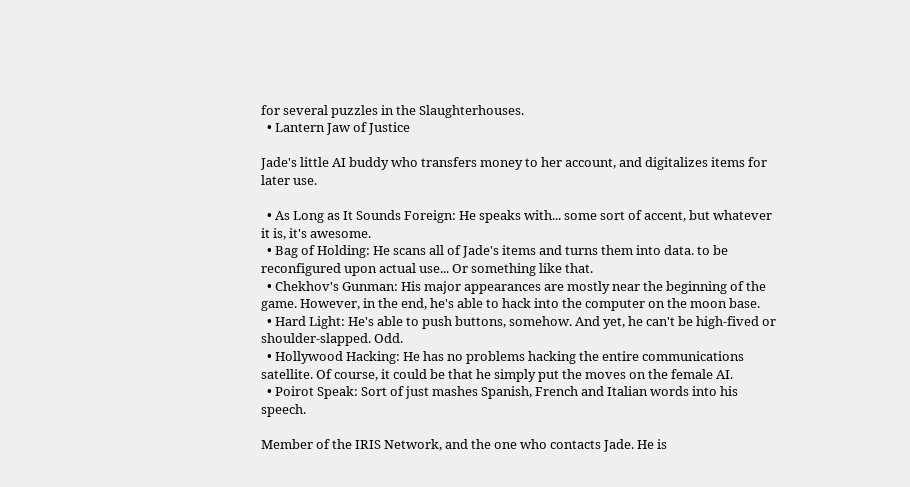for several puzzles in the Slaughterhouses.
  • Lantern Jaw of Justice

Jade's little AI buddy who transfers money to her account, and digitalizes items for later use.

  • As Long as It Sounds Foreign: He speaks with... some sort of accent, but whatever it is, it's awesome.
  • Bag of Holding: He scans all of Jade's items and turns them into data. to be reconfigured upon actual use... Or something like that.
  • Chekhov's Gunman: His major appearances are mostly near the beginning of the game. However, in the end, he's able to hack into the computer on the moon base.
  • Hard Light: He's able to push buttons, somehow. And yet, he can't be high-fived or shoulder-slapped. Odd.
  • Hollywood Hacking: He has no problems hacking the entire communications satellite. Of course, it could be that he simply put the moves on the female AI.
  • Poirot Speak: Sort of just mashes Spanish, French and Italian words into his speech.

Member of the IRIS Network, and the one who contacts Jade. He is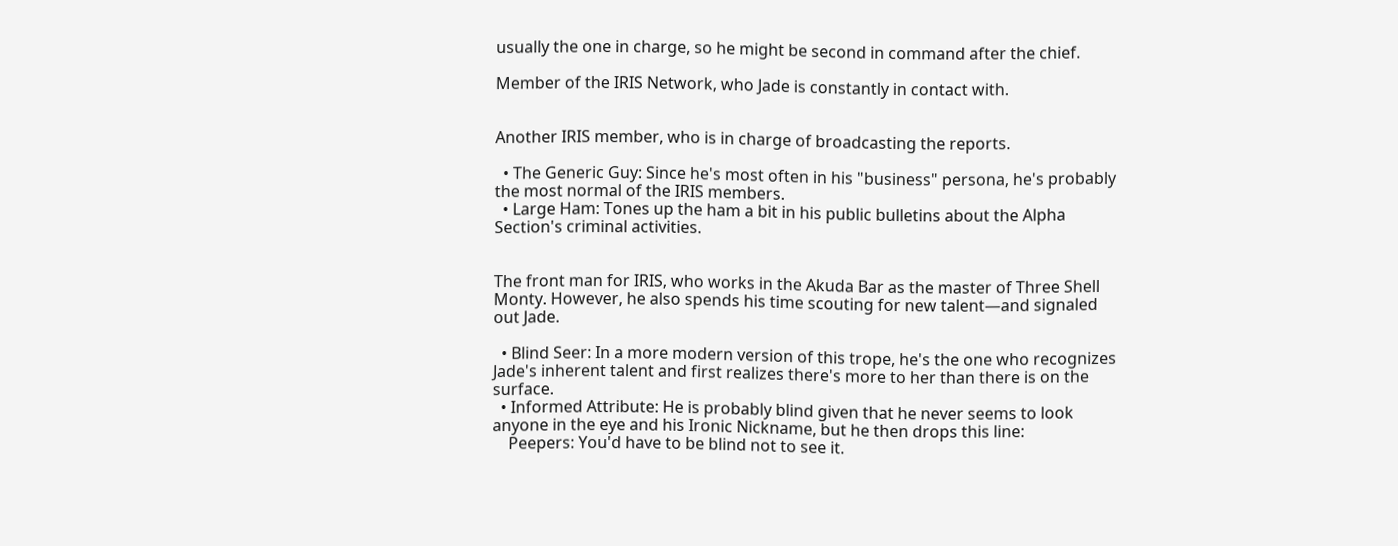usually the one in charge, so he might be second in command after the chief.

Member of the IRIS Network, who Jade is constantly in contact with.


Another IRIS member, who is in charge of broadcasting the reports.

  • The Generic Guy: Since he's most often in his "business" persona, he's probably the most normal of the IRIS members.
  • Large Ham: Tones up the ham a bit in his public bulletins about the Alpha Section's criminal activities.


The front man for IRIS, who works in the Akuda Bar as the master of Three Shell Monty. However, he also spends his time scouting for new talent—and signaled out Jade.

  • Blind Seer: In a more modern version of this trope, he's the one who recognizes Jade's inherent talent and first realizes there's more to her than there is on the surface.
  • Informed Attribute: He is probably blind given that he never seems to look anyone in the eye and his Ironic Nickname, but he then drops this line:
    Peepers: You'd have to be blind not to see it.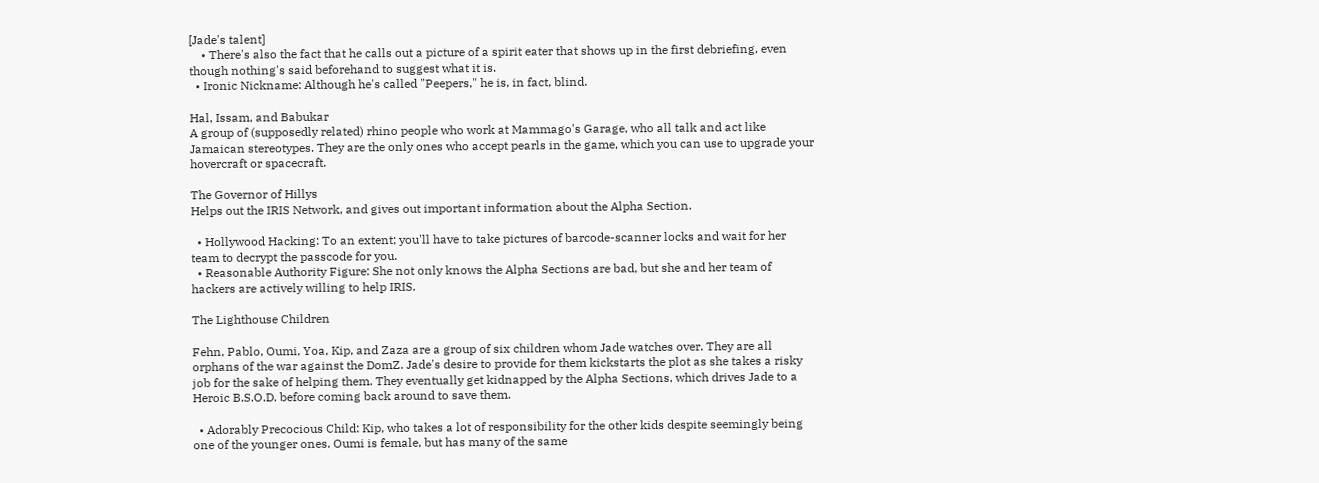[Jade's talent]
    • There's also the fact that he calls out a picture of a spirit eater that shows up in the first debriefing, even though nothing's said beforehand to suggest what it is.
  • Ironic Nickname: Although he's called "Peepers," he is, in fact, blind.

Hal, Issam, and Babukar
A group of (supposedly related) rhino people who work at Mammago's Garage, who all talk and act like Jamaican stereotypes. They are the only ones who accept pearls in the game, which you can use to upgrade your hovercraft or spacecraft.

The Governor of Hillys
Helps out the IRIS Network, and gives out important information about the Alpha Section.

  • Hollywood Hacking: To an extent; you'll have to take pictures of barcode-scanner locks and wait for her team to decrypt the passcode for you.
  • Reasonable Authority Figure: She not only knows the Alpha Sections are bad, but she and her team of hackers are actively willing to help IRIS.

The Lighthouse Children

Fehn, Pablo, Oumi, Yoa, Kip, and Zaza are a group of six children whom Jade watches over. They are all orphans of the war against the DomZ. Jade's desire to provide for them kickstarts the plot as she takes a risky job for the sake of helping them. They eventually get kidnapped by the Alpha Sections, which drives Jade to a Heroic B.S.O.D. before coming back around to save them.

  • Adorably Precocious Child: Kip, who takes a lot of responsibility for the other kids despite seemingly being one of the younger ones. Oumi is female, but has many of the same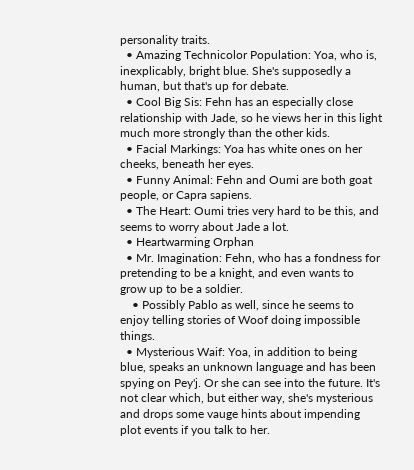personality traits.
  • Amazing Technicolor Population: Yoa, who is, inexplicably, bright blue. She's supposedly a human, but that's up for debate.
  • Cool Big Sis: Fehn has an especially close relationship with Jade, so he views her in this light much more strongly than the other kids.
  • Facial Markings: Yoa has white ones on her cheeks, beneath her eyes.
  • Funny Animal: Fehn and Oumi are both goat people, or Capra sapiens.
  • The Heart: Oumi tries very hard to be this, and seems to worry about Jade a lot.
  • Heartwarming Orphan
  • Mr. Imagination: Fehn, who has a fondness for pretending to be a knight, and even wants to grow up to be a soldier.
    • Possibly Pablo as well, since he seems to enjoy telling stories of Woof doing impossible things.
  • Mysterious Waif: Yoa, in addition to being blue, speaks an unknown language and has been spying on Pey'j. Or she can see into the future. It's not clear which, but either way, she's mysterious and drops some vauge hints about impending plot events if you talk to her.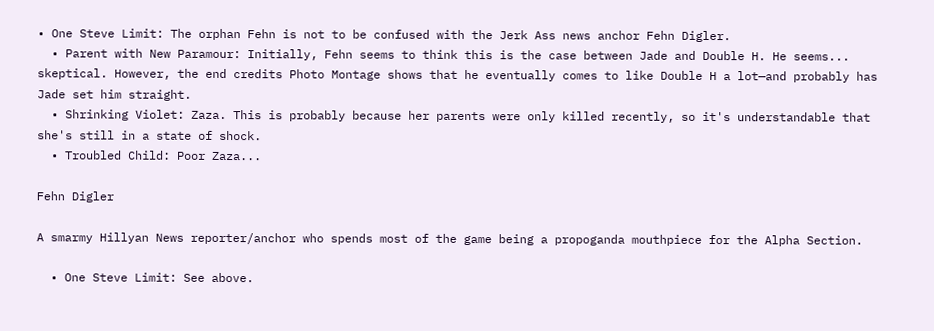• One Steve Limit: The orphan Fehn is not to be confused with the Jerk Ass news anchor Fehn Digler.
  • Parent with New Paramour: Initially, Fehn seems to think this is the case between Jade and Double H. He seems... skeptical. However, the end credits Photo Montage shows that he eventually comes to like Double H a lot—and probably has Jade set him straight.
  • Shrinking Violet: Zaza. This is probably because her parents were only killed recently, so it's understandable that she's still in a state of shock.
  • Troubled Child: Poor Zaza...

Fehn Digler

A smarmy Hillyan News reporter/anchor who spends most of the game being a propoganda mouthpiece for the Alpha Section.

  • One Steve Limit: See above.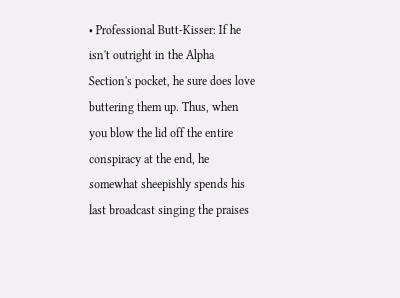• Professional Butt-Kisser: If he isn't outright in the Alpha Section's pocket, he sure does love buttering them up. Thus, when you blow the lid off the entire conspiracy at the end, he somewhat sheepishly spends his last broadcast singing the praises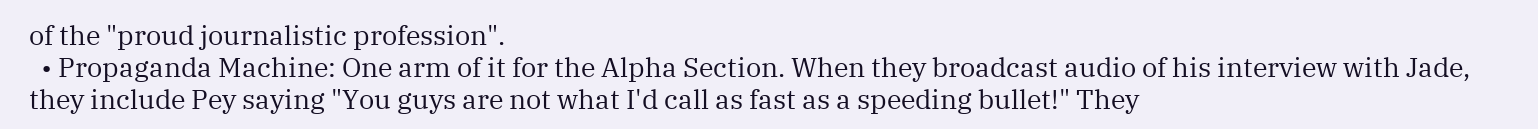of the "proud journalistic profession".
  • Propaganda Machine: One arm of it for the Alpha Section. When they broadcast audio of his interview with Jade, they include Pey saying "You guys are not what I'd call as fast as a speeding bullet!" They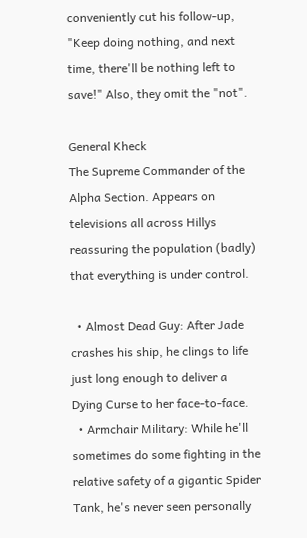conveniently cut his follow-up, "Keep doing nothing, and next time, there'll be nothing left to save!" Also, they omit the "not".

General Kheck
The Supreme Commander of the Alpha Section. Appears on televisions all across Hillys reassuring the population (badly) that everything is under control.

  • Almost Dead Guy: After Jade crashes his ship, he clings to life just long enough to deliver a Dying Curse to her face-to-face.
  • Armchair Military: While he'll sometimes do some fighting in the relative safety of a gigantic Spider Tank, he's never seen personally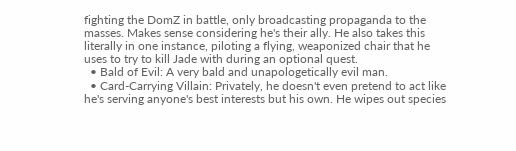fighting the DomZ in battle, only broadcasting propaganda to the masses. Makes sense considering he's their ally. He also takes this literally in one instance, piloting a flying, weaponized chair that he uses to try to kill Jade with during an optional quest.
  • Bald of Evil: A very bald and unapologetically evil man.
  • Card-Carrying Villain: Privately, he doesn't even pretend to act like he's serving anyone's best interests but his own. He wipes out species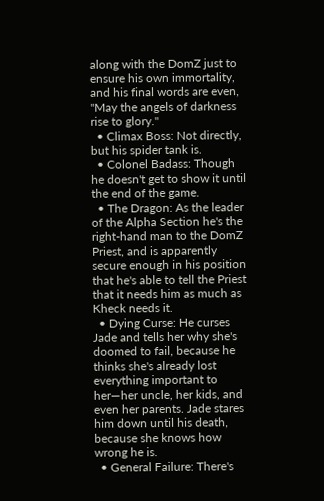along with the DomZ just to ensure his own immortality, and his final words are even, "May the angels of darkness rise to glory."
  • Climax Boss: Not directly, but his spider tank is.
  • Colonel Badass: Though he doesn't get to show it until the end of the game.
  • The Dragon: As the leader of the Alpha Section he's the right-hand man to the DomZ Priest, and is apparently secure enough in his position that he's able to tell the Priest that it needs him as much as Kheck needs it.
  • Dying Curse: He curses Jade and tells her why she's doomed to fail, because he thinks she's already lost everything important to her—her uncle, her kids, and even her parents. Jade stares him down until his death, because she knows how wrong he is.
  • General Failure: There's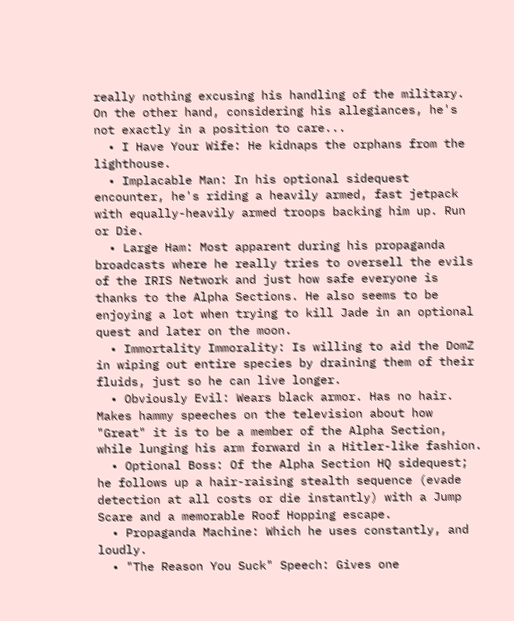really nothing excusing his handling of the military. On the other hand, considering his allegiances, he's not exactly in a position to care...
  • I Have Your Wife: He kidnaps the orphans from the lighthouse.
  • Implacable Man: In his optional sidequest encounter, he's riding a heavily armed, fast jetpack with equally-heavily armed troops backing him up. Run or Die.
  • Large Ham: Most apparent during his propaganda broadcasts where he really tries to oversell the evils of the IRIS Network and just how safe everyone is thanks to the Alpha Sections. He also seems to be enjoying a lot when trying to kill Jade in an optional quest and later on the moon.
  • Immortality Immorality: Is willing to aid the DomZ in wiping out entire species by draining them of their fluids, just so he can live longer.
  • Obviously Evil: Wears black armor. Has no hair. Makes hammy speeches on the television about how "Great" it is to be a member of the Alpha Section, while lunging his arm forward in a Hitler-like fashion.
  • Optional Boss: Of the Alpha Section HQ sidequest; he follows up a hair-raising stealth sequence (evade detection at all costs or die instantly) with a Jump Scare and a memorable Roof Hopping escape.
  • Propaganda Machine: Which he uses constantly, and loudly.
  • "The Reason You Suck" Speech: Gives one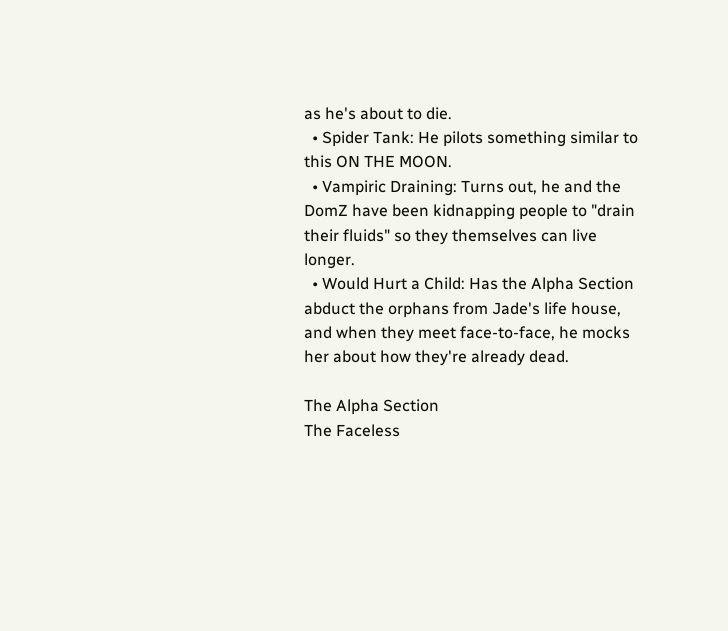as he's about to die.
  • Spider Tank: He pilots something similar to this ON THE MOON.
  • Vampiric Draining: Turns out, he and the DomZ have been kidnapping people to "drain their fluids" so they themselves can live longer.
  • Would Hurt a Child: Has the Alpha Section abduct the orphans from Jade's life house, and when they meet face-to-face, he mocks her about how they're already dead.

The Alpha Section
The Faceless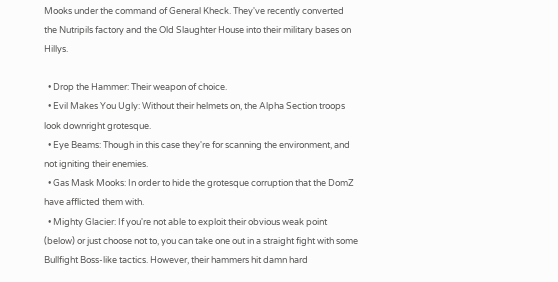Mooks under the command of General Kheck. They've recently converted the Nutripils factory and the Old Slaughter House into their military bases on Hillys.

  • Drop the Hammer: Their weapon of choice.
  • Evil Makes You Ugly: Without their helmets on, the Alpha Section troops look downright grotesque.
  • Eye Beams: Though in this case they're for scanning the environment, and not igniting their enemies.
  • Gas Mask Mooks: In order to hide the grotesque corruption that the DomZ have afflicted them with.
  • Mighty Glacier: If you're not able to exploit their obvious weak point (below) or just choose not to, you can take one out in a straight fight with some Bullfight Boss-like tactics. However, their hammers hit damn hard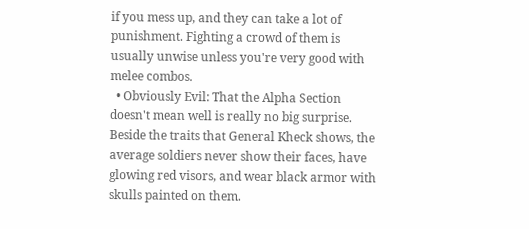if you mess up, and they can take a lot of punishment. Fighting a crowd of them is usually unwise unless you're very good with melee combos.
  • Obviously Evil: That the Alpha Section doesn't mean well is really no big surprise. Beside the traits that General Kheck shows, the average soldiers never show their faces, have glowing red visors, and wear black armor with skulls painted on them.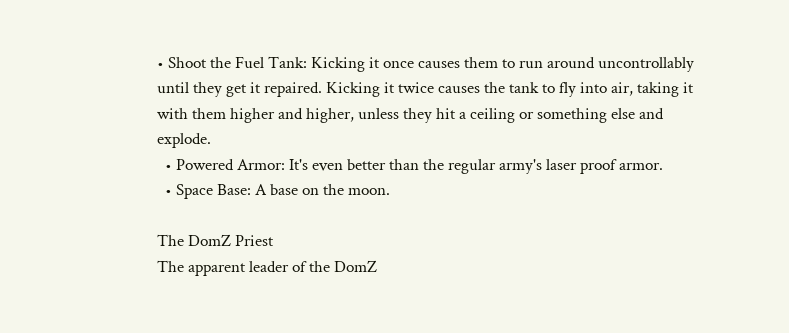• Shoot the Fuel Tank: Kicking it once causes them to run around uncontrollably until they get it repaired. Kicking it twice causes the tank to fly into air, taking it with them higher and higher, unless they hit a ceiling or something else and explode.
  • Powered Armor: It's even better than the regular army's laser proof armor.
  • Space Base: A base on the moon.

The DomZ Priest
The apparent leader of the DomZ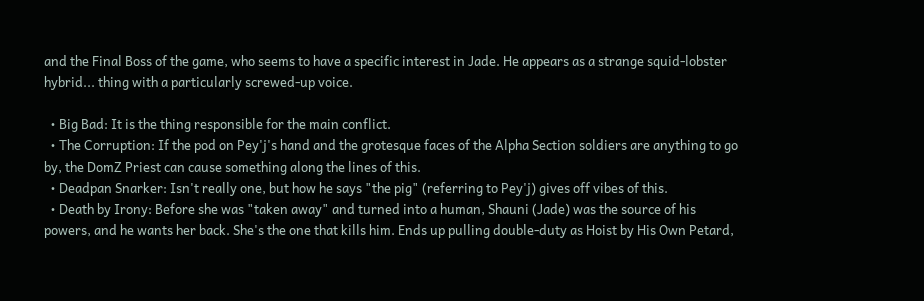and the Final Boss of the game, who seems to have a specific interest in Jade. He appears as a strange squid-lobster hybrid... thing with a particularly screwed-up voice.

  • Big Bad: It is the thing responsible for the main conflict.
  • The Corruption: If the pod on Pey'j's hand and the grotesque faces of the Alpha Section soldiers are anything to go by, the DomZ Priest can cause something along the lines of this.
  • Deadpan Snarker: Isn't really one, but how he says "the pig" (referring to Pey'j) gives off vibes of this.
  • Death by Irony: Before she was "taken away" and turned into a human, Shauni (Jade) was the source of his powers, and he wants her back. She's the one that kills him. Ends up pulling double-duty as Hoist by His Own Petard,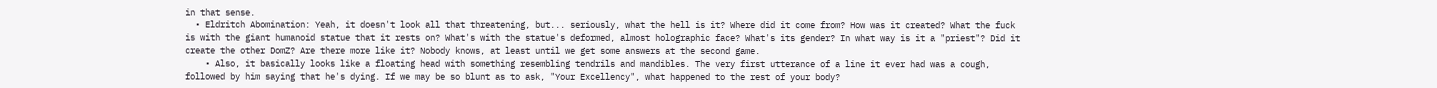in that sense.
  • Eldritch Abomination: Yeah, it doesn't look all that threatening, but... seriously, what the hell is it? Where did it come from? How was it created? What the fuck is with the giant humanoid statue that it rests on? What's with the statue's deformed, almost holographic face? What's its gender? In what way is it a "priest"? Did it create the other DomZ? Are there more like it? Nobody knows, at least until we get some answers at the second game.
    • Also, it basically looks like a floating head with something resembling tendrils and mandibles. The very first utterance of a line it ever had was a cough, followed by him saying that he's dying. If we may be so blunt as to ask, "Your Excellency", what happened to the rest of your body?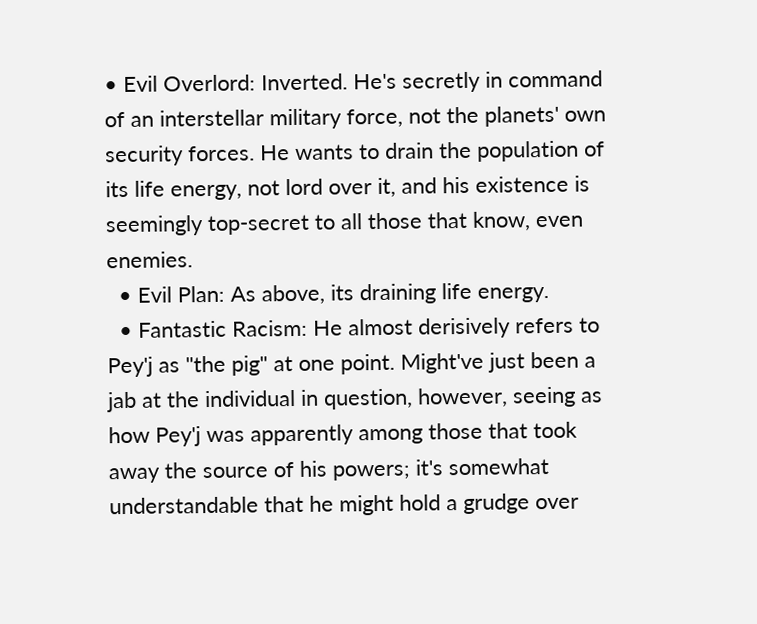• Evil Overlord: Inverted. He's secretly in command of an interstellar military force, not the planets' own security forces. He wants to drain the population of its life energy, not lord over it, and his existence is seemingly top-secret to all those that know, even enemies.
  • Evil Plan: As above, its draining life energy.
  • Fantastic Racism: He almost derisively refers to Pey'j as "the pig" at one point. Might've just been a jab at the individual in question, however, seeing as how Pey'j was apparently among those that took away the source of his powers; it's somewhat understandable that he might hold a grudge over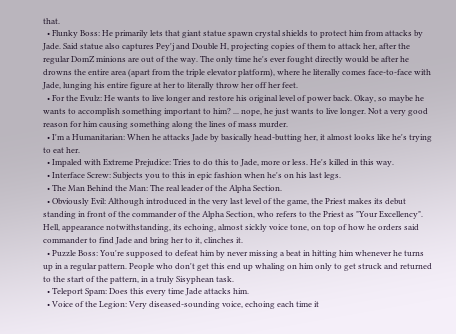that.
  • Flunky Boss: He primarily lets that giant statue spawn crystal shields to protect him from attacks by Jade. Said statue also captures Pey'j and Double H, projecting copies of them to attack her, after the regular DomZ minions are out of the way. The only time he's ever fought directly would be after he drowns the entire area (apart from the triple elevator platform), where he literally comes face-to-face with Jade, lunging his entire figure at her to literally throw her off her feet.
  • For the Evulz: He wants to live longer and restore his original level of power back. Okay, so maybe he wants to accomplish something important to him? ... nope, he just wants to live longer. Not a very good reason for him causing something along the lines of mass murder.
  • I'm a Humanitarian: When he attacks Jade by basically head-butting her, it almost looks like he's trying to eat her.
  • Impaled with Extreme Prejudice: Tries to do this to Jade, more or less. He's killed in this way.
  • Interface Screw: Subjects you to this in epic fashion when he's on his last legs.
  • The Man Behind the Man: The real leader of the Alpha Section.
  • Obviously Evil: Although introduced in the very last level of the game, the Priest makes its debut standing in front of the commander of the Alpha Section, who refers to the Priest as "Your Excellency". Hell, appearance notwithstanding, its echoing, almost sickly voice tone, on top of how he orders said commander to find Jade and bring her to it, clinches it.
  • Puzzle Boss: You're supposed to defeat him by never missing a beat in hitting him whenever he turns up in a regular pattern. People who don't get this end up whaling on him only to get struck and returned to the start of the pattern, in a truly Sisyphean task.
  • Teleport Spam: Does this every time Jade attacks him.
  • Voice of the Legion: Very diseased-sounding voice, echoing each time it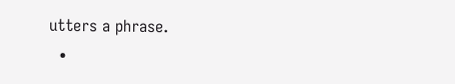utters a phrase.
  •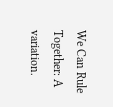We Can Rule Together: A variation.